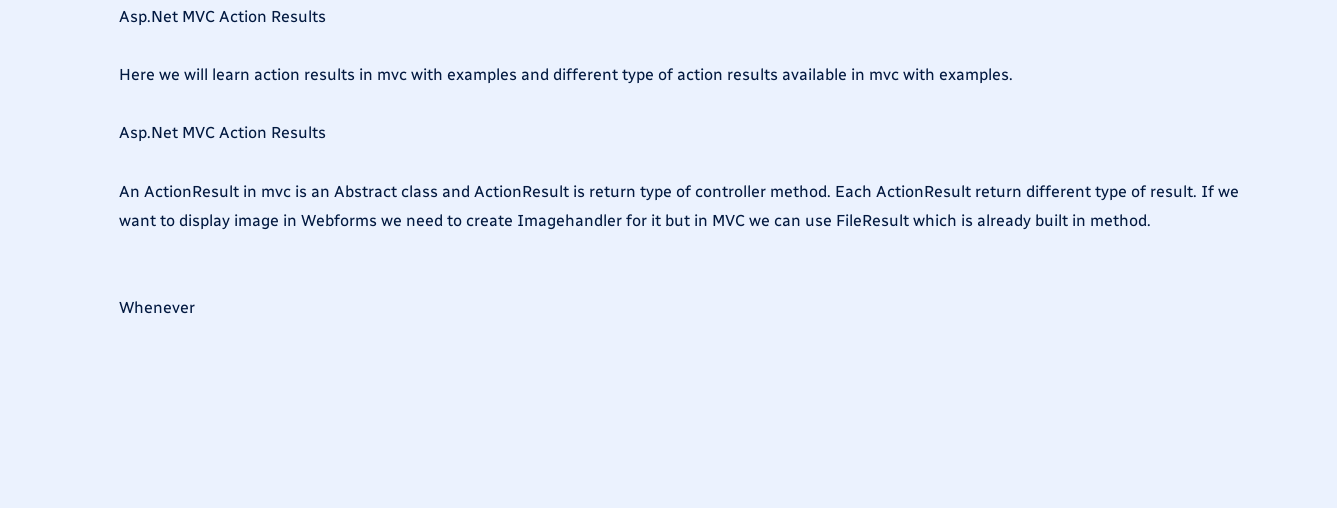Asp.Net MVC Action Results

Here we will learn action results in mvc with examples and different type of action results available in mvc with examples.

Asp.Net MVC Action Results

An ActionResult in mvc is an Abstract class and ActionResult is return type of controller method. Each ActionResult return different type of result. If we want to display image in Webforms we need to create Imagehandler for it but in MVC we can use FileResult which is already built in method.


Whenever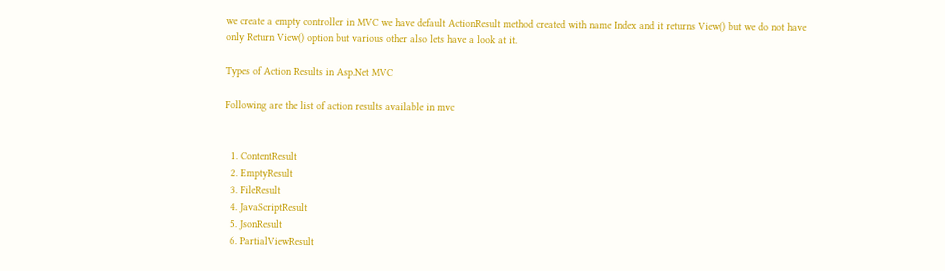we create a empty controller in MVC we have default ActionResult method created with name Index and it returns View() but we do not have only Return View() option but various other also lets have a look at it.

Types of Action Results in Asp.Net MVC

Following are the list of action results available in mvc


  1. ContentResult
  2. EmptyResult
  3. FileResult
  4. JavaScriptResult
  5. JsonResult
  6. PartialViewResult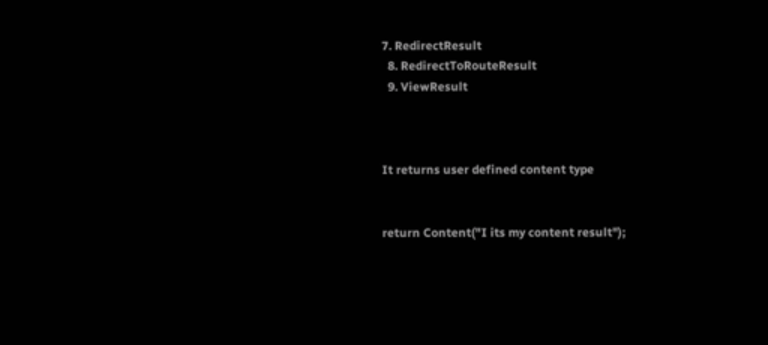7. RedirectResult
  8. RedirectToRouteResult
  9. ViewResult



It returns user defined content type


return Content("I its my content result");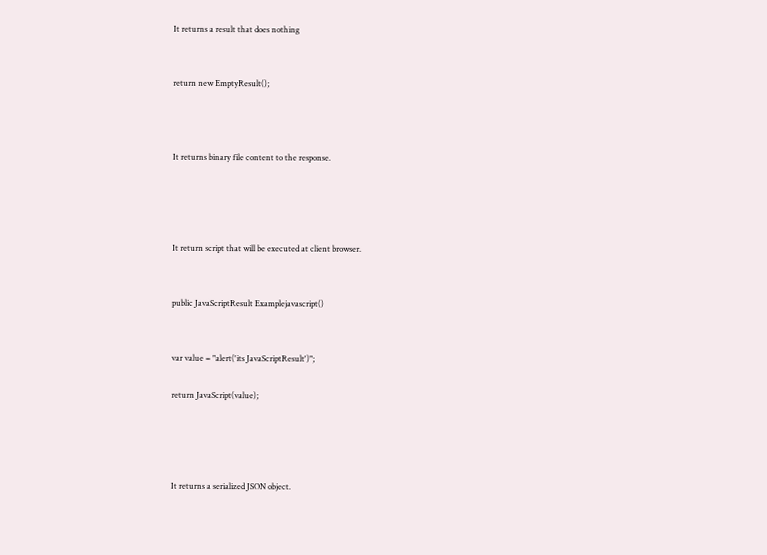It returns a result that does nothing


return new EmptyResult();



It returns binary file content to the response.




It return script that will be executed at client browser.


public JavaScriptResult Examplejavascript()


var value = "alert('its JavaScriptResult')";

return JavaScript(value);




It returns a serialized JSON object.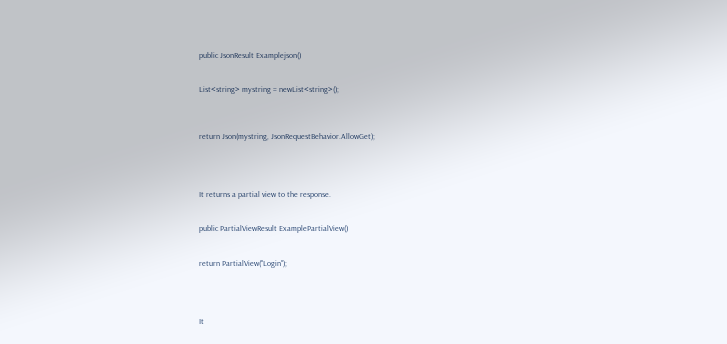public JsonResult Examplejson()


List<string> mystring = newList<string>();



return Json(mystring, JsonRequestBehavior.AllowGet);




It returns a partial view to the response.


public PartialViewResult ExamplePartialView()


return PartialView("Login");




It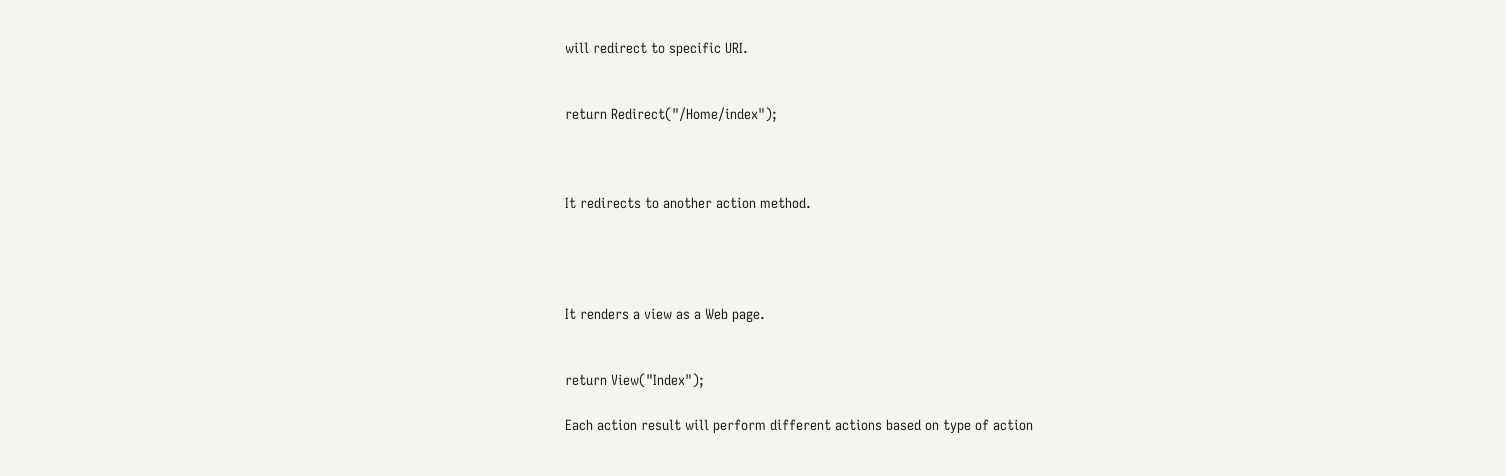will redirect to specific URI.


return Redirect("/Home/index");



It redirects to another action method.




It renders a view as a Web page.


return View("Index");

Each action result will perform different actions based on type of action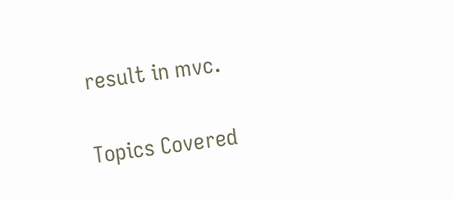result in mvc.

Topics Covered